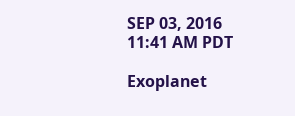SEP 03, 2016 11:41 AM PDT

Exoplanet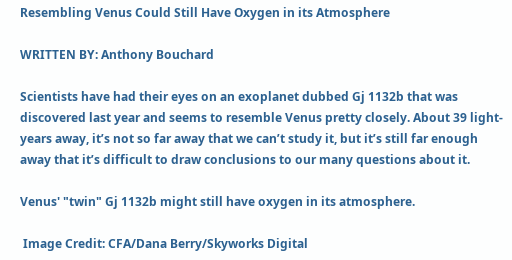Resembling Venus Could Still Have Oxygen in its Atmosphere

WRITTEN BY: Anthony Bouchard

Scientists have had their eyes on an exoplanet dubbed Gj 1132b that was discovered last year and seems to resemble Venus pretty closely. About 39 light-years away, it’s not so far away that we can’t study it, but it’s still far enough away that it’s difficult to draw conclusions to our many questions about it.

Venus' "twin" Gj 1132b might still have oxygen in its atmosphere.

 Image Credit: CFA/Dana Berry/Skyworks Digital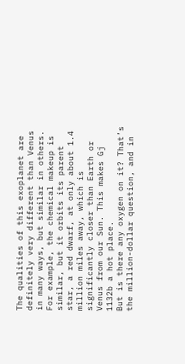The qualities of this exoplanet are definitely very different than Venus in many ways, but similar in others. For example, the chemical makeup is similar, but it orbits its parent star, a red dwarf, at only about 1.4 million miles away, which is significantly closer than Earth or Venus from our Sun. This makes Gj 1132b a hot place.
But is there any oxygen on it? That’s the million-dollar question, and in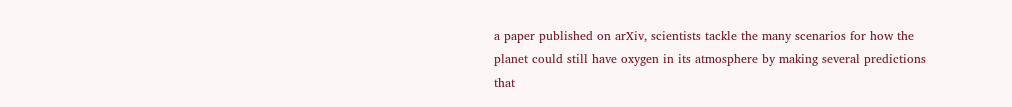a paper published on arXiv, scientists tackle the many scenarios for how the planet could still have oxygen in its atmosphere by making several predictions that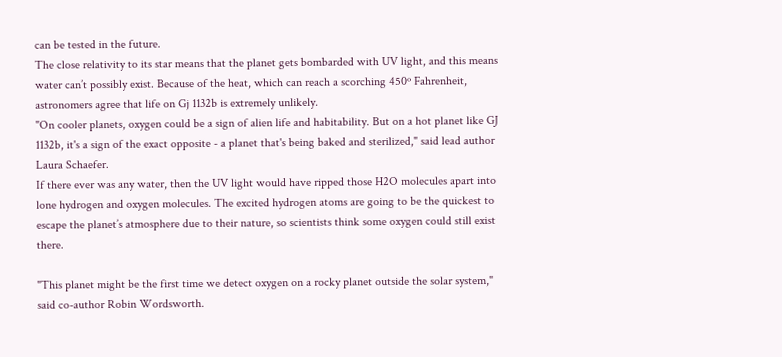can be tested in the future.
The close relativity to its star means that the planet gets bombarded with UV light, and this means water can’t possibly exist. Because of the heat, which can reach a scorching 450º Fahrenheit, astronomers agree that life on Gj 1132b is extremely unlikely.
"On cooler planets, oxygen could be a sign of alien life and habitability. But on a hot planet like GJ 1132b, it's a sign of the exact opposite - a planet that's being baked and sterilized," said lead author Laura Schaefer.
If there ever was any water, then the UV light would have ripped those H2O molecules apart into lone hydrogen and oxygen molecules. The excited hydrogen atoms are going to be the quickest to escape the planet’s atmosphere due to their nature, so scientists think some oxygen could still exist there.

"This planet might be the first time we detect oxygen on a rocky planet outside the solar system," said co-author Robin Wordsworth.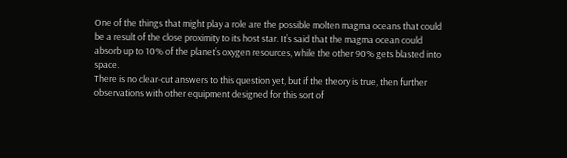One of the things that might play a role are the possible molten magma oceans that could be a result of the close proximity to its host star. It’s said that the magma ocean could absorb up to 10% of the planet’s oxygen resources, while the other 90% gets blasted into space.
There is no clear-cut answers to this question yet, but if the theory is true, then further observations with other equipment designed for this sort of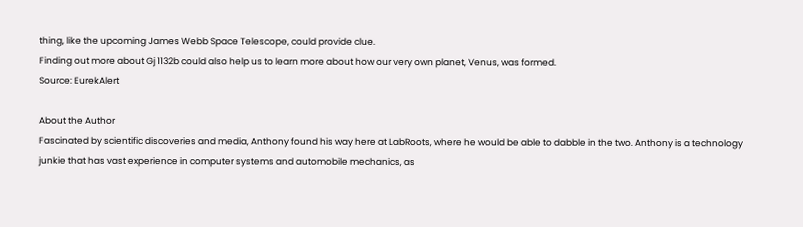thing, like the upcoming James Webb Space Telescope, could provide clue.
Finding out more about Gj 1132b could also help us to learn more about how our very own planet, Venus, was formed.
Source: EurekAlert

About the Author
Fascinated by scientific discoveries and media, Anthony found his way here at LabRoots, where he would be able to dabble in the two. Anthony is a technology junkie that has vast experience in computer systems and automobile mechanics, as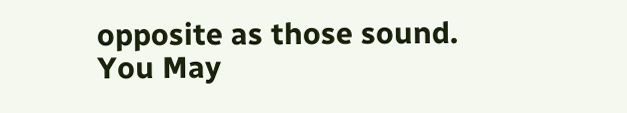opposite as those sound.
You May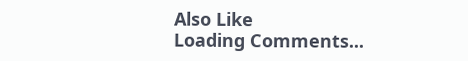Also Like
Loading Comments...